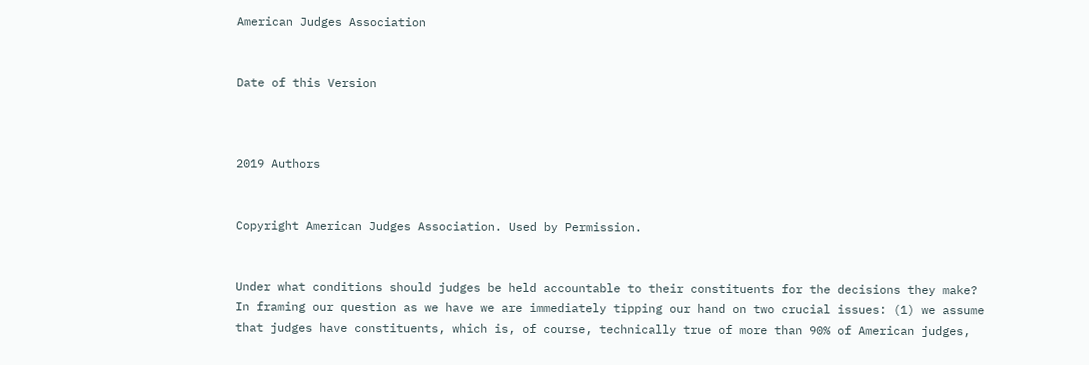American Judges Association


Date of this Version



2019 Authors


Copyright American Judges Association. Used by Permission.


Under what conditions should judges be held accountable to their constituents for the decisions they make? In framing our question as we have we are immediately tipping our hand on two crucial issues: (1) we assume that judges have constituents, which is, of course, technically true of more than 90% of American judges,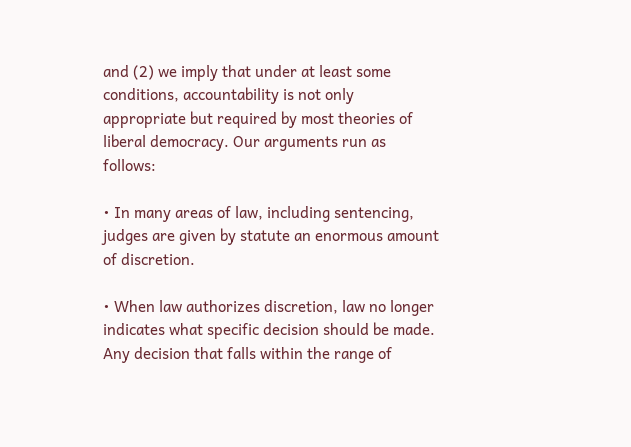and (2) we imply that under at least some conditions, accountability is not only appropriate but required by most theories of liberal democracy. Our arguments run as follows:

• In many areas of law, including sentencing, judges are given by statute an enormous amount of discretion.

• When law authorizes discretion, law no longer indicates what specific decision should be made. Any decision that falls within the range of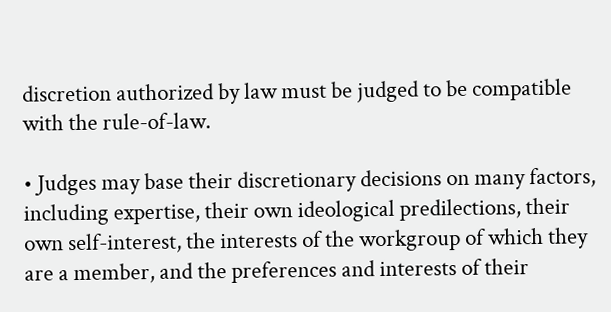discretion authorized by law must be judged to be compatible with the rule-of-law.

• Judges may base their discretionary decisions on many factors, including expertise, their own ideological predilections, their own self-interest, the interests of the workgroup of which they are a member, and the preferences and interests of their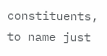constituents, to name just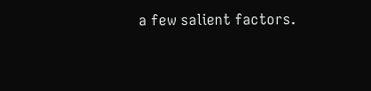a few salient factors.